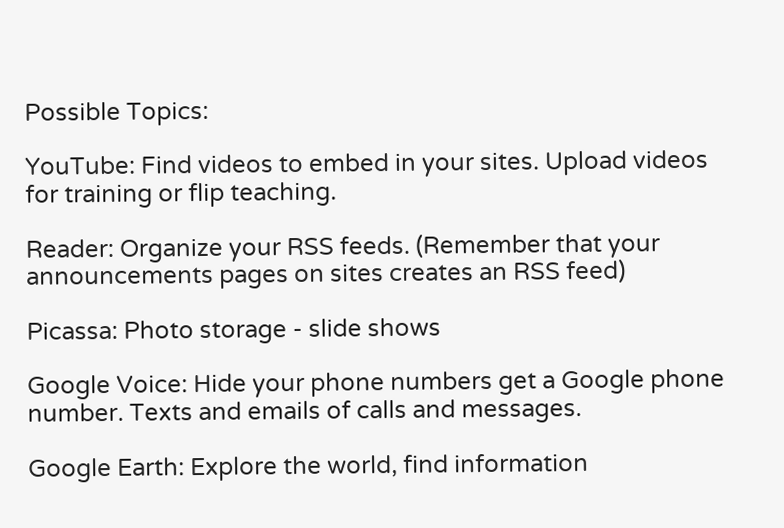Possible Topics:

YouTube: Find videos to embed in your sites. Upload videos for training or flip teaching.

Reader: Organize your RSS feeds. (Remember that your announcements pages on sites creates an RSS feed)

Picassa: Photo storage - slide shows

Google Voice: Hide your phone numbers get a Google phone number. Texts and emails of calls and messages.

Google Earth: Explore the world, find information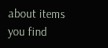about items you find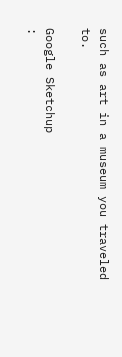such as art in a museum you traveled to.

Google Sketchup
: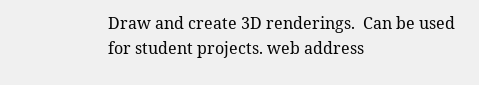Draw and create 3D renderings.  Can be used for student projects. web address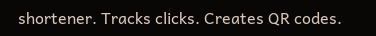shortener. Tracks clicks. Creates QR codes.